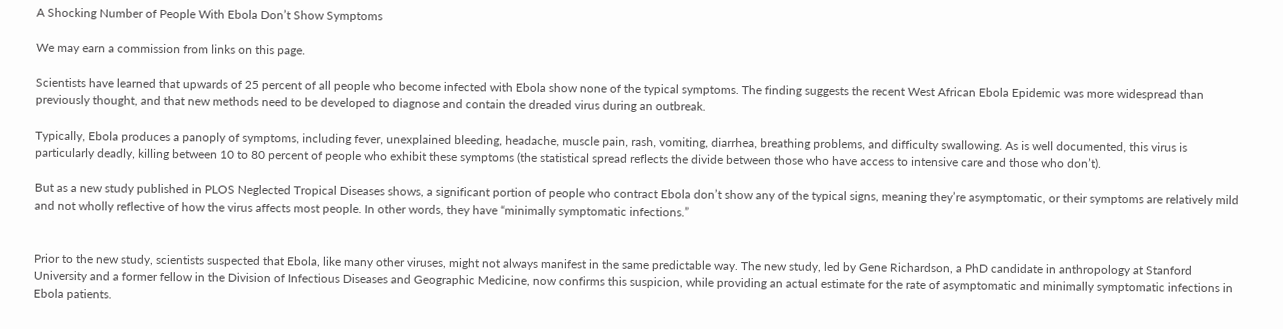A Shocking Number of People With Ebola Don’t Show Symptoms

We may earn a commission from links on this page.

Scientists have learned that upwards of 25 percent of all people who become infected with Ebola show none of the typical symptoms. The finding suggests the recent West African Ebola Epidemic was more widespread than previously thought, and that new methods need to be developed to diagnose and contain the dreaded virus during an outbreak.

Typically, Ebola produces a panoply of symptoms, including fever, unexplained bleeding, headache, muscle pain, rash, vomiting, diarrhea, breathing problems, and difficulty swallowing. As is well documented, this virus is particularly deadly, killing between 10 to 80 percent of people who exhibit these symptoms (the statistical spread reflects the divide between those who have access to intensive care and those who don’t).

But as a new study published in PLOS Neglected Tropical Diseases shows, a significant portion of people who contract Ebola don’t show any of the typical signs, meaning they’re asymptomatic, or their symptoms are relatively mild and not wholly reflective of how the virus affects most people. In other words, they have “minimally symptomatic infections.”


Prior to the new study, scientists suspected that Ebola, like many other viruses, might not always manifest in the same predictable way. The new study, led by Gene Richardson, a PhD candidate in anthropology at Stanford University and a former fellow in the Division of Infectious Diseases and Geographic Medicine, now confirms this suspicion, while providing an actual estimate for the rate of asymptomatic and minimally symptomatic infections in Ebola patients.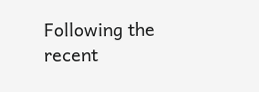Following the recent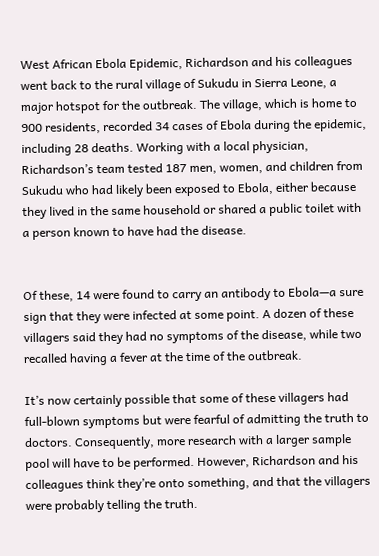West African Ebola Epidemic, Richardson and his colleagues went back to the rural village of Sukudu in Sierra Leone, a major hotspot for the outbreak. The village, which is home to 900 residents, recorded 34 cases of Ebola during the epidemic, including 28 deaths. Working with a local physician, Richardson’s team tested 187 men, women, and children from Sukudu who had likely been exposed to Ebola, either because they lived in the same household or shared a public toilet with a person known to have had the disease.


Of these, 14 were found to carry an antibody to Ebola—a sure sign that they were infected at some point. A dozen of these villagers said they had no symptoms of the disease, while two recalled having a fever at the time of the outbreak.

It’s now certainly possible that some of these villagers had full-blown symptoms but were fearful of admitting the truth to doctors. Consequently, more research with a larger sample pool will have to be performed. However, Richardson and his colleagues think they’re onto something, and that the villagers were probably telling the truth.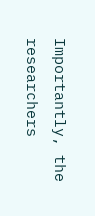Importantly, the researchers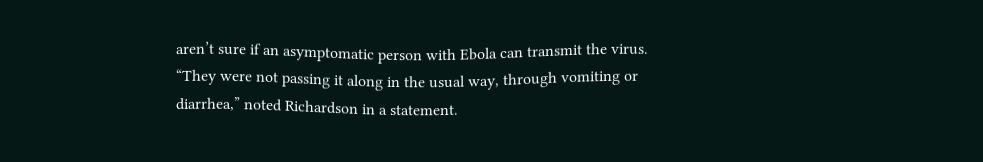aren’t sure if an asymptomatic person with Ebola can transmit the virus. “They were not passing it along in the usual way, through vomiting or diarrhea,” noted Richardson in a statement.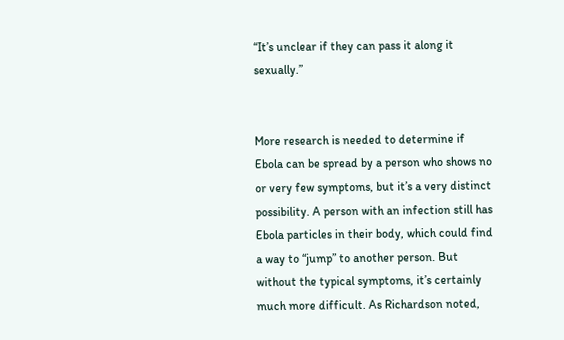“It’s unclear if they can pass it along it sexually.”


More research is needed to determine if Ebola can be spread by a person who shows no or very few symptoms, but it’s a very distinct possibility. A person with an infection still has Ebola particles in their body, which could find a way to “jump” to another person. But without the typical symptoms, it’s certainly much more difficult. As Richardson noted,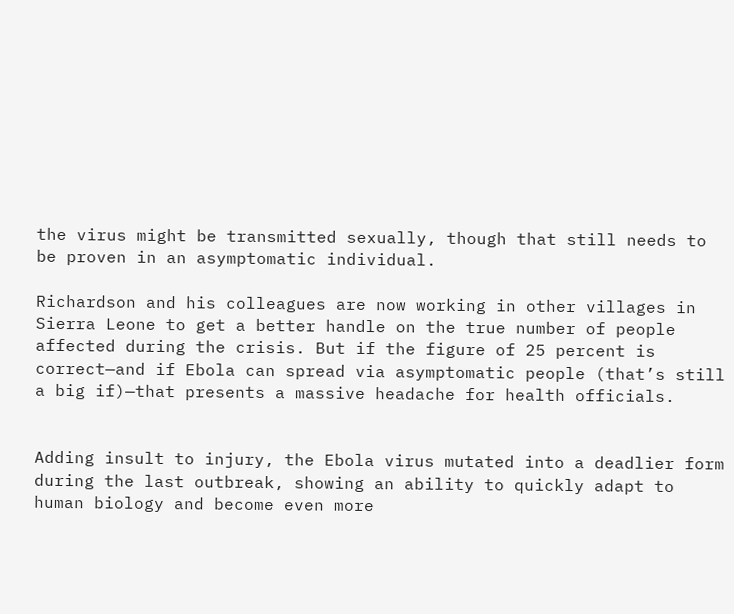the virus might be transmitted sexually, though that still needs to be proven in an asymptomatic individual.

Richardson and his colleagues are now working in other villages in Sierra Leone to get a better handle on the true number of people affected during the crisis. But if the figure of 25 percent is correct—and if Ebola can spread via asymptomatic people (that’s still a big if)—that presents a massive headache for health officials.


Adding insult to injury, the Ebola virus mutated into a deadlier form during the last outbreak, showing an ability to quickly adapt to human biology and become even more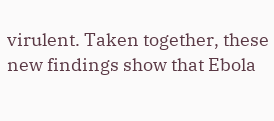virulent. Taken together, these new findings show that Ebola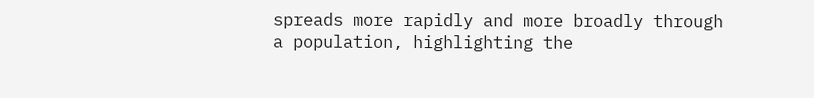spreads more rapidly and more broadly through a population, highlighting the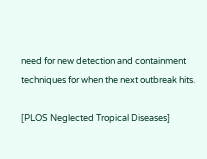need for new detection and containment techniques for when the next outbreak hits.

[PLOS Neglected Tropical Diseases]